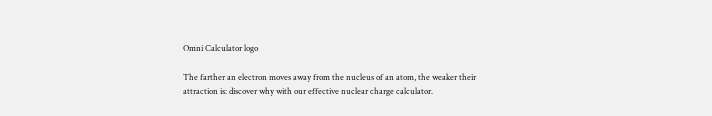Omni Calculator logo

The farther an electron moves away from the nucleus of an atom, the weaker their attraction is: discover why with our effective nuclear charge calculator.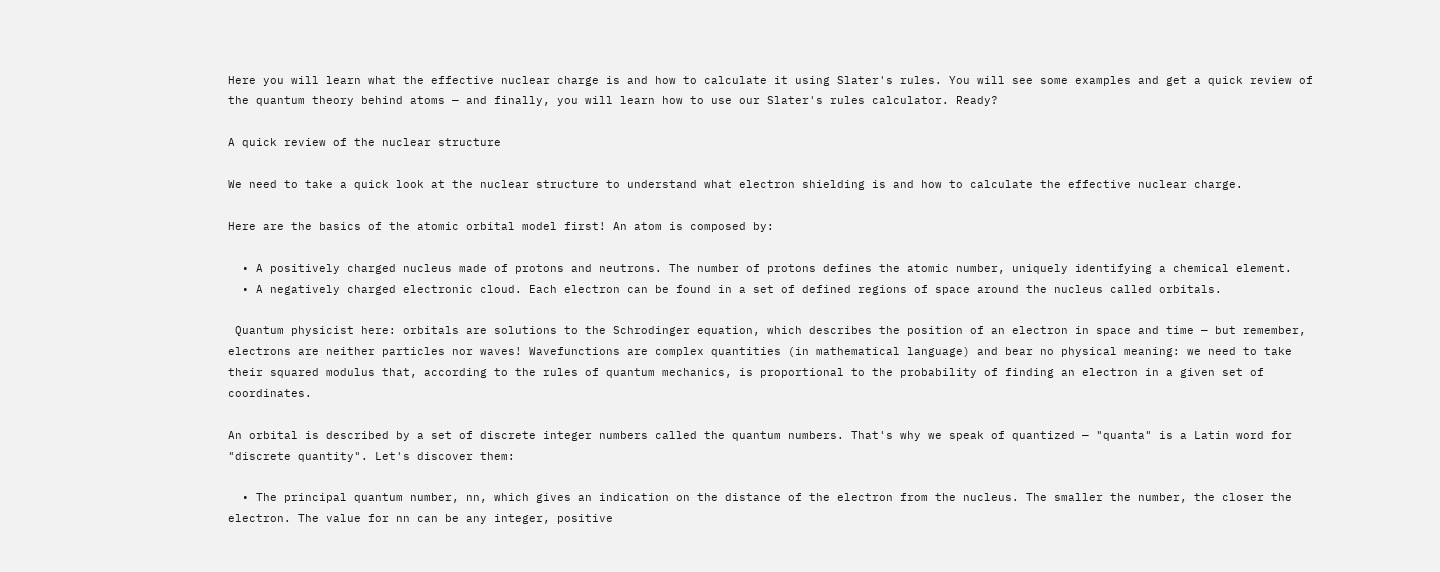Here you will learn what the effective nuclear charge is and how to calculate it using Slater's rules. You will see some examples and get a quick review of the quantum theory behind atoms — and finally, you will learn how to use our Slater's rules calculator. Ready?

A quick review of the nuclear structure

We need to take a quick look at the nuclear structure to understand what electron shielding is and how to calculate the effective nuclear charge.

Here are the basics of the atomic orbital model first! An atom is composed by:

  • A positively charged nucleus made of protons and neutrons. The number of protons defines the atomic number, uniquely identifying a chemical element.
  • A negatively charged electronic cloud. Each electron can be found in a set of defined regions of space around the nucleus called orbitals.

 Quantum physicist here: orbitals are solutions to the Schrodinger equation, which describes the position of an electron in space and time — but remember, electrons are neither particles nor waves! Wavefunctions are complex quantities (in mathematical language) and bear no physical meaning: we need to take their squared modulus that, according to the rules of quantum mechanics, is proportional to the probability of finding an electron in a given set of coordinates.

An orbital is described by a set of discrete integer numbers called the quantum numbers. That's why we speak of quantized — "quanta" is a Latin word for "discrete quantity". Let's discover them:

  • The principal quantum number, nn, which gives an indication on the distance of the electron from the nucleus. The smaller the number, the closer the electron. The value for nn can be any integer, positive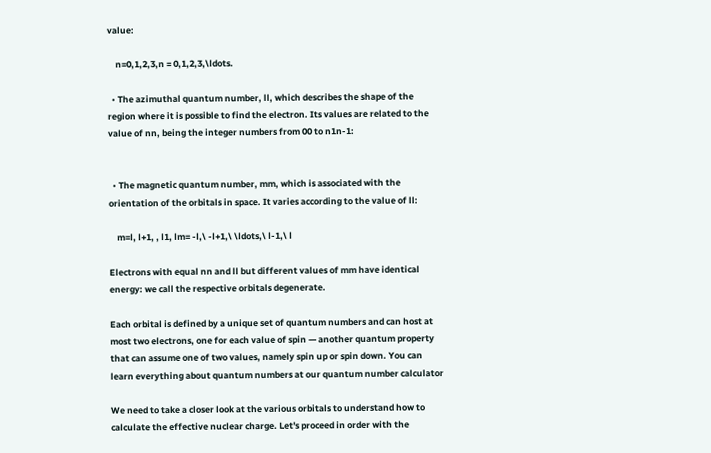value:

    n=0,1,2,3,n = 0,1,2,3,\ldots.

  • The azimuthal quantum number, ll, which describes the shape of the region where it is possible to find the electron. Its values are related to the value of nn, being the integer numbers from 00 to n1n-1:


  • The magnetic quantum number, mm, which is associated with the orientation of the orbitals in space. It varies according to the value of ll:

    m=l, l+1, , l1, lm= -l,\ -l+1,\ \ldots,\ l-1,\ l

Electrons with equal nn and ll but different values of mm have identical energy: we call the respective orbitals degenerate.

Each orbital is defined by a unique set of quantum numbers and can host at most two electrons, one for each value of spin — another quantum property that can assume one of two values, namely spin up or spin down. You can learn everything about quantum numbers at our quantum number calculator

We need to take a closer look at the various orbitals to understand how to calculate the effective nuclear charge. Let's proceed in order with the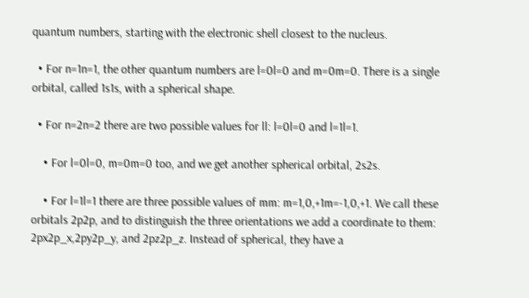quantum numbers, starting with the electronic shell closest to the nucleus.

  • For n=1n=1, the other quantum numbers are l=0l=0 and m=0m=0. There is a single orbital, called 1s1s, with a spherical shape.

  • For n=2n=2 there are two possible values for ll: l=0l=0 and l=1l=1.

    • For l=0l=0, m=0m=0 too, and we get another spherical orbital, 2s2s.

    • For l=1l=1 there are three possible values of mm: m=1,0,+1m=-1,0,+1. We call these orbitals 2p2p, and to distinguish the three orientations we add a coordinate to them: 2px2p_x,2py2p_y, and 2pz2p_z. Instead of spherical, they have a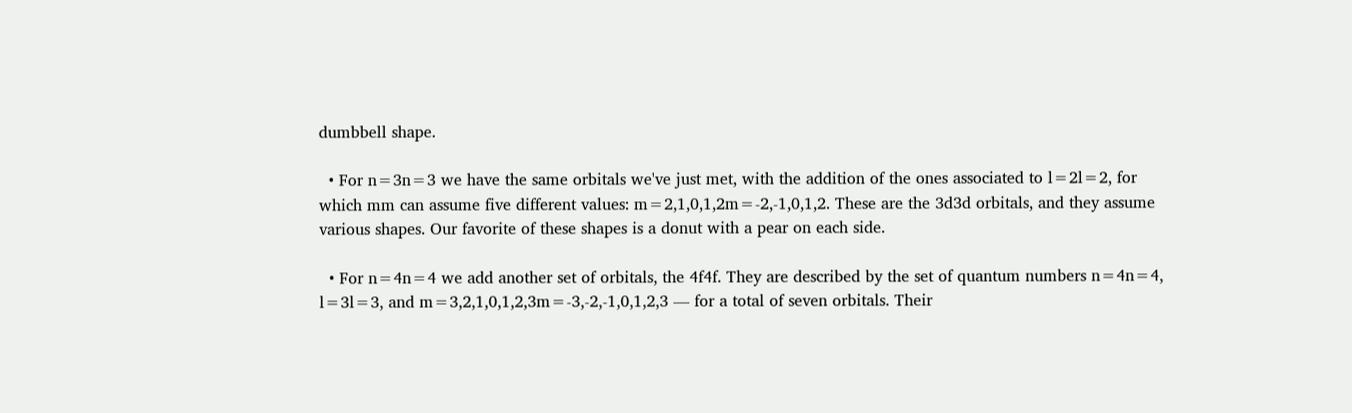dumbbell shape.

  • For n=3n=3 we have the same orbitals we've just met, with the addition of the ones associated to l=2l=2, for which mm can assume five different values: m=2,1,0,1,2m=-2,-1,0,1,2. These are the 3d3d orbitals, and they assume various shapes. Our favorite of these shapes is a donut with a pear on each side.

  • For n=4n=4 we add another set of orbitals, the 4f4f. They are described by the set of quantum numbers n=4n=4, l=3l=3, and m=3,2,1,0,1,2,3m=-3,-2,-1,0,1,2,3 — for a total of seven orbitals. Their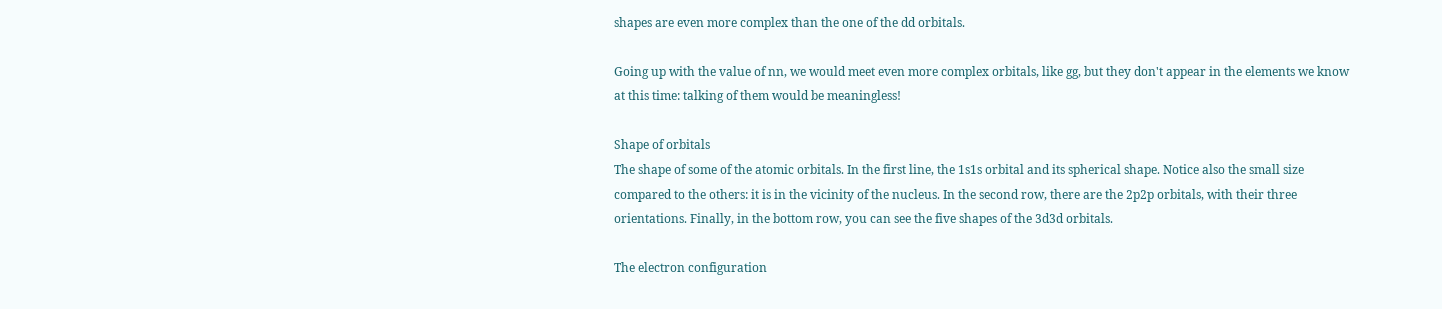shapes are even more complex than the one of the dd orbitals.

Going up with the value of nn, we would meet even more complex orbitals, like gg, but they don't appear in the elements we know at this time: talking of them would be meaningless!

Shape of orbitals
The shape of some of the atomic orbitals. In the first line, the 1s1s orbital and its spherical shape. Notice also the small size compared to the others: it is in the vicinity of the nucleus. In the second row, there are the 2p2p orbitals, with their three orientations. Finally, in the bottom row, you can see the five shapes of the 3d3d orbitals.

The electron configuration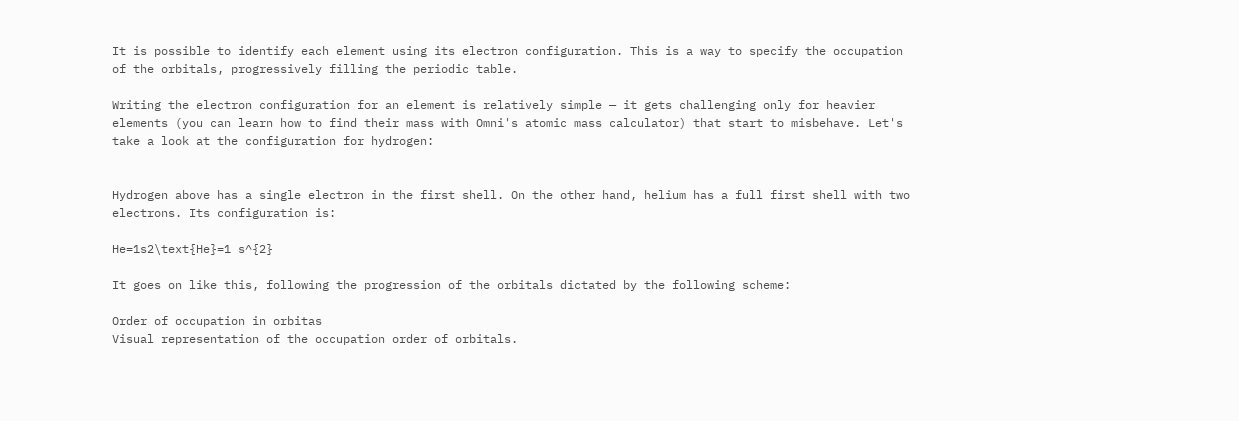It is possible to identify each element using its electron configuration. This is a way to specify the occupation of the orbitals, progressively filling the periodic table.

Writing the electron configuration for an element is relatively simple — it gets challenging only for heavier elements (you can learn how to find their mass with Omni's atomic mass calculator) that start to misbehave. Let's take a look at the configuration for hydrogen:


Hydrogen above has a single electron in the first shell. On the other hand, helium has a full first shell with two electrons. Its configuration is:

He=1s2\text{He}=1 s^{2}

It goes on like this, following the progression of the orbitals dictated by the following scheme:

Order of occupation in orbitas
Visual representation of the occupation order of orbitals.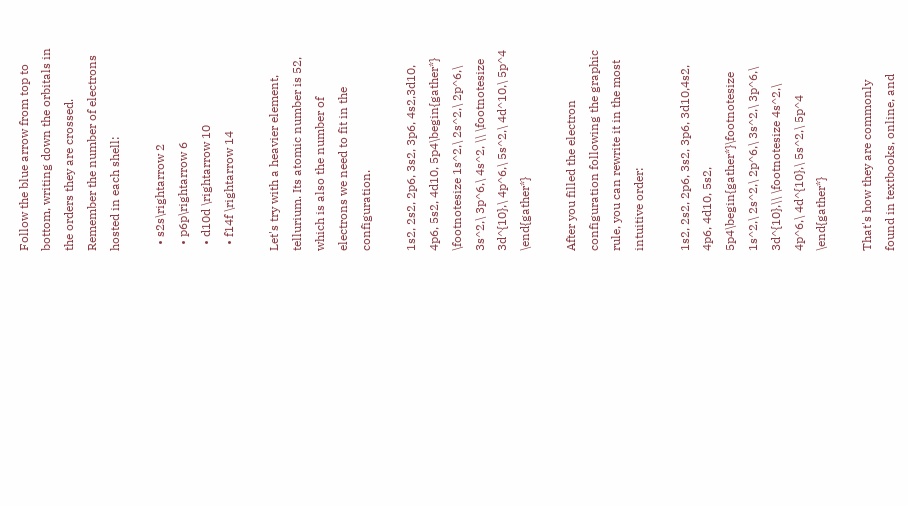Follow the blue arrow from top to bottom, writing down the orbitals in the orders they are crossed. Remember the number of electrons hosted in each shell:

  • s2s\rightarrow 2
  • p6p\rightarrow 6
  • d10d \rightarrow 10
  • f14f \rightarrow 14

Let's try with a heavier element, tellurium. Its atomic number is 52, which is also the number of electrons we need to fit in the configuration.

1s2, 2s2, 2p6, 3s2, 3p6, 4s2,3d10, 4p6, 5s2, 4d10, 5p4\begin{gather*} \footnotesize 1s^2,\ 2s^2,\ 2p^6,\ 3s^2,\ 3p^6,\ 4s^2, \\ \footnotesize 3d^{10},\ 4p^6,\ 5s^2,\ 4d^10,\ 5p^4 \end{gather*}

After you filled the electron configuration following the graphic rule, you can rewrite it in the most intuitive order:

1s2, 2s2, 2p6, 3s2, 3p6, 3d10,4s2, 4p6, 4d10, 5s2, 5p4\begin{gather*}\footnotesize 1s^2,\ 2s^2,\ 2p^6,\ 3s^2,\ 3p^6,\ 3d^{10},\\ \footnotesize 4s^2,\ 4p^6,\ 4d^{10},\ 5s^2,\ 5p^4 \end{gather*}

That's how they are commonly found in textbooks, online, and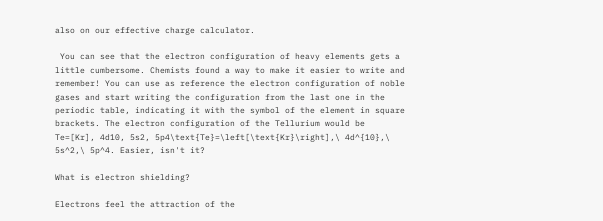also on our effective charge calculator.

 You can see that the electron configuration of heavy elements gets a little cumbersome. Chemists found a way to make it easier to write and remember! You can use as reference the electron configuration of noble gases and start writing the configuration from the last one in the periodic table, indicating it with the symbol of the element in square brackets. The electron configuration of the Tellurium would be
Te=[Kr], 4d10, 5s2, 5p4\text{Te}=\left[\text{Kr}\right],\ 4d^{10},\ 5s^2,\ 5p^4. Easier, isn't it?

What is electron shielding?

Electrons feel the attraction of the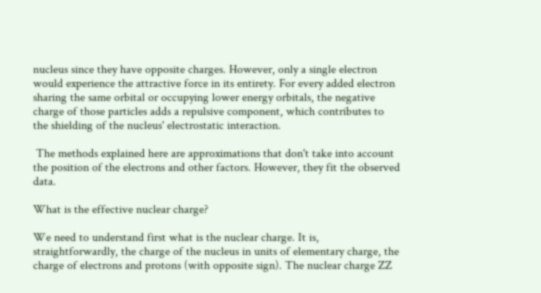nucleus since they have opposite charges. However, only a single electron would experience the attractive force in its entirety. For every added electron sharing the same orbital or occupying lower energy orbitals, the negative charge of those particles adds a repulsive component, which contributes to the shielding of the nucleus' electrostatic interaction.

 The methods explained here are approximations that don't take into account the position of the electrons and other factors. However, they fit the observed data.

What is the effective nuclear charge?

We need to understand first what is the nuclear charge. It is, straightforwardly, the charge of the nucleus in units of elementary charge, the charge of electrons and protons (with opposite sign). The nuclear charge ZZ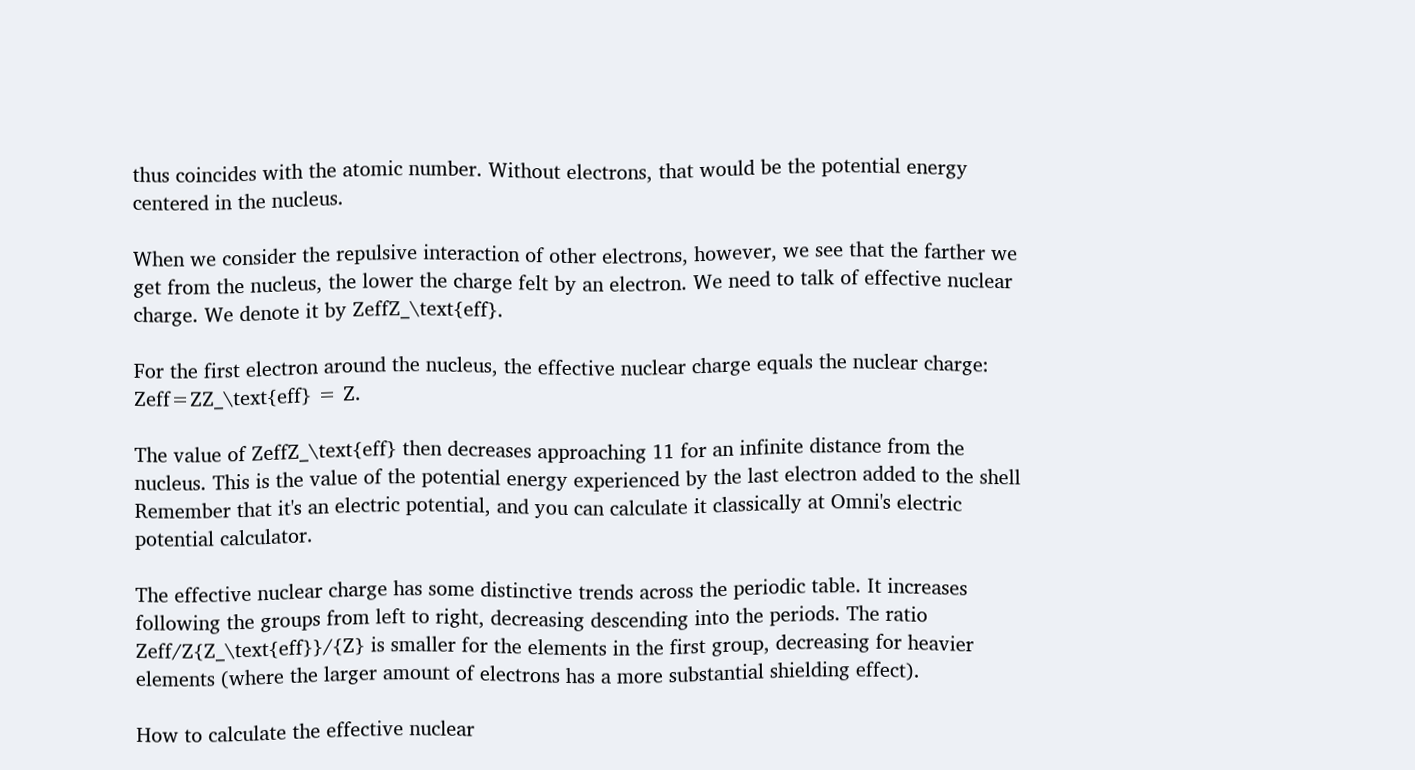thus coincides with the atomic number. Without electrons, that would be the potential energy centered in the nucleus.

When we consider the repulsive interaction of other electrons, however, we see that the farther we get from the nucleus, the lower the charge felt by an electron. We need to talk of effective nuclear charge. We denote it by ZeffZ_\text{eff}.

For the first electron around the nucleus, the effective nuclear charge equals the nuclear charge: Zeff=ZZ_\text{eff} = Z.

The value of ZeffZ_\text{eff} then decreases approaching 11 for an infinite distance from the nucleus. This is the value of the potential energy experienced by the last electron added to the shell Remember that it's an electric potential, and you can calculate it classically at Omni's electric potential calculator.

The effective nuclear charge has some distinctive trends across the periodic table. It increases following the groups from left to right, decreasing descending into the periods. The ratio Zeff/Z{Z_\text{eff}}/{Z} is smaller for the elements in the first group, decreasing for heavier elements (where the larger amount of electrons has a more substantial shielding effect).

How to calculate the effective nuclear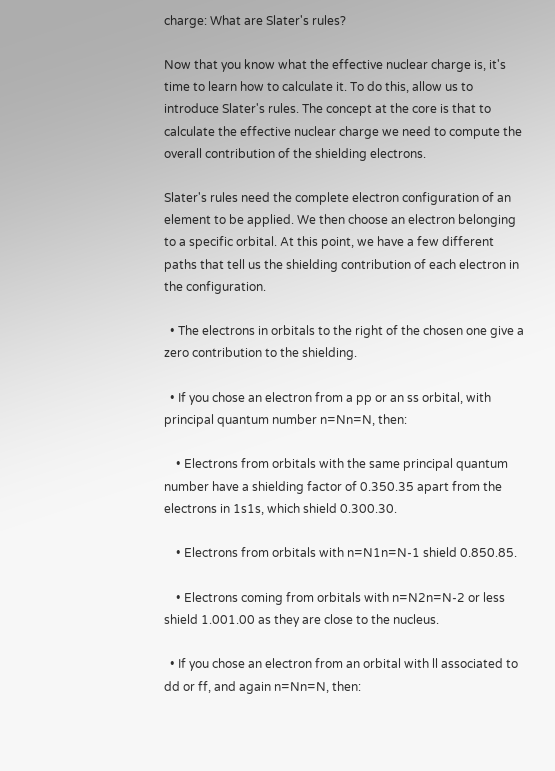charge: What are Slater's rules?

Now that you know what the effective nuclear charge is, it's time to learn how to calculate it. To do this, allow us to introduce Slater's rules. The concept at the core is that to calculate the effective nuclear charge we need to compute the overall contribution of the shielding electrons.

Slater's rules need the complete electron configuration of an element to be applied. We then choose an electron belonging to a specific orbital. At this point, we have a few different paths that tell us the shielding contribution of each electron in the configuration.

  • The electrons in orbitals to the right of the chosen one give a zero contribution to the shielding.

  • If you chose an electron from a pp or an ss orbital, with principal quantum number n=Nn=N, then:

    • Electrons from orbitals with the same principal quantum number have a shielding factor of 0.350.35 apart from the electrons in 1s1s, which shield 0.300.30.

    • Electrons from orbitals with n=N1n=N-1 shield 0.850.85.

    • Electrons coming from orbitals with n=N2n=N-2 or less shield 1.001.00 as they are close to the nucleus.

  • If you chose an electron from an orbital with ll associated to dd or ff, and again n=Nn=N, then: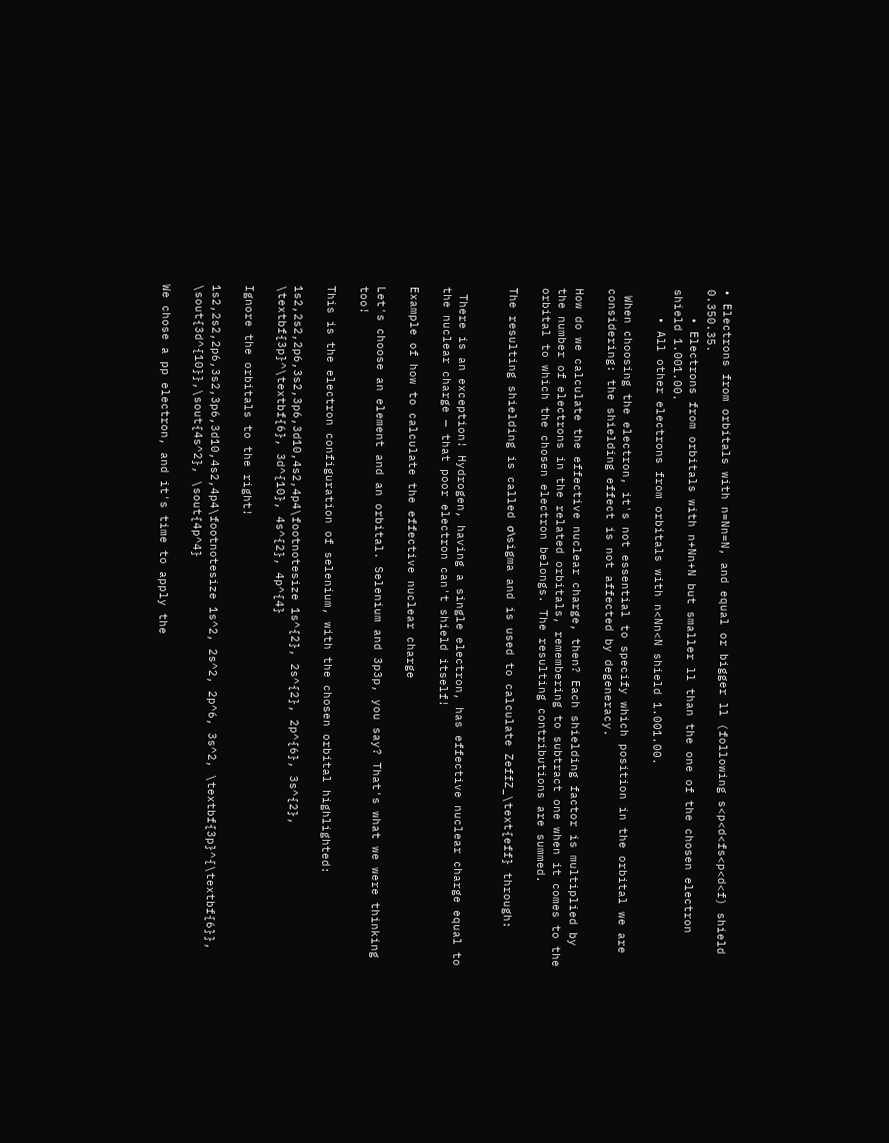• Electrons from orbitals with n=Nn=N, and equal or bigger ll (following s<p<d<fs<p<d<f) shield 0.350.35.
    • Electrons from orbitals with n+Nn+N but smaller ll than the one of the chosen electron shield 1.001.00.
    • All other electrons from orbitals with n<Nn<N shield 1.001.00.

 When choosing the electron, it's not essential to specify which position in the orbital we are considering: the shielding effect is not affected by degeneracy.

How do we calculate the effective nuclear charge, then? Each shielding factor is multiplied by the number of electrons in the related orbitals, remembering to subtract one when it comes to the orbital to which the chosen electron belongs. The resulting contributions are summed.

The resulting shielding is called σ\sigma and is used to calculate ZeffZ_\text{eff} through:


 There is an exception! Hydrogen, having a single electron, has effective nuclear charge equal to the nuclear charge — that poor electron can't shield itself!

Example of how to calculate the effective nuclear charge

Let's choose an element and an orbital. Selenium and 3p3p, you say? That's what we were thinking too!

This is the electron configuration of selenium, with the chosen orbital highlighted:

1s2,2s2,2p6,3s2,3p6,3d10,4s2,4p4\footnotesize 1s^{2}, 2s^{2}, 2p^{6}, 3s^{2}, \textbf{3p}^\textbf{6}, 3d^{10}, 4s^{2}, 4p^{4}

Ignore the orbitals to the right!

1s2,2s2,2p6,3s2,3p6,3d10,4s2,4p4\footnotesize 1s^2, 2s^2, 2p^6, 3s^2, \textbf{3p}^{\textbf{6}}, \sout{3d^{10}},\sout{4s^2}, \sout{4p^4}

We chose a pp electron, and it's time to apply the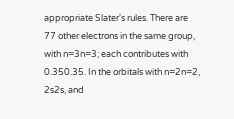appropriate Slater's rules. There are 77 other electrons in the same group, with n=3n=3; each contributes with 0.350.35. In the orbitals with n=2n=2, 2s2s, and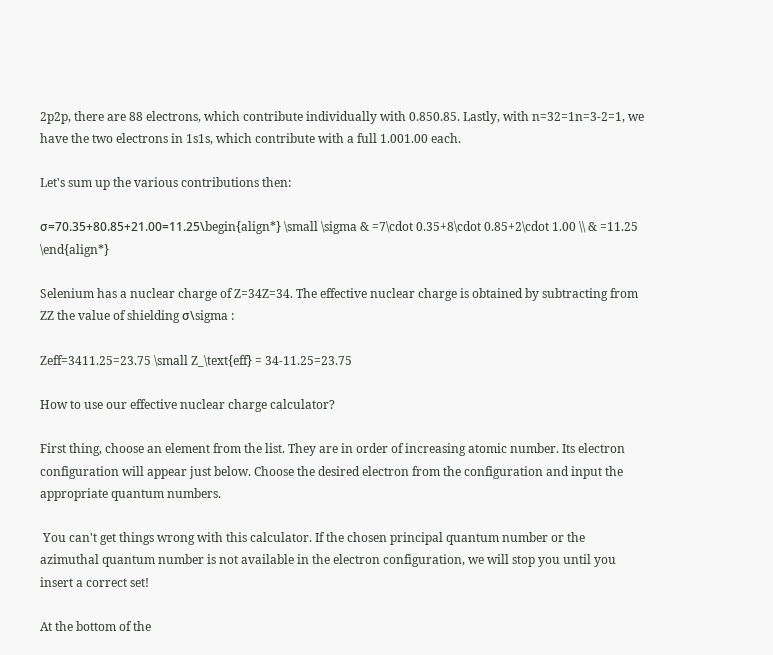2p2p, there are 88 electrons, which contribute individually with 0.850.85. Lastly, with n=32=1n=3-2=1, we have the two electrons in 1s1s, which contribute with a full 1.001.00 each.

Let's sum up the various contributions then:

σ=70.35+80.85+21.00=11.25\begin{align*} \small \sigma & =7\cdot 0.35+8\cdot 0.85+2\cdot 1.00 \\ & =11.25 \end{align*}

Selenium has a nuclear charge of Z=34Z=34. The effective nuclear charge is obtained by subtracting from ZZ the value of shielding σ\sigma :

Zeff=3411.25=23.75 \small Z_\text{eff} = 34-11.25=23.75

How to use our effective nuclear charge calculator?

First thing, choose an element from the list. They are in order of increasing atomic number. Its electron configuration will appear just below. Choose the desired electron from the configuration and input the appropriate quantum numbers.

 You can't get things wrong with this calculator. If the chosen principal quantum number or the azimuthal quantum number is not available in the electron configuration, we will stop you until you insert a correct set!

At the bottom of the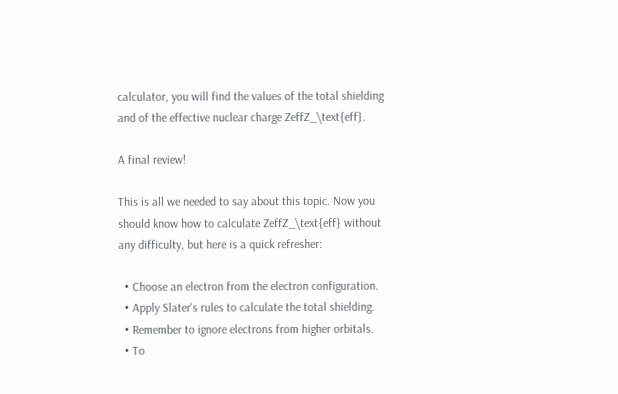calculator, you will find the values of the total shielding and of the effective nuclear charge ZeffZ_\text{eff}.

A final review!

This is all we needed to say about this topic. Now you should know how to calculate ZeffZ_\text{eff} without any difficulty, but here is a quick refresher:

  • Choose an electron from the electron configuration.
  • Apply Slater's rules to calculate the total shielding.
  • Remember to ignore electrons from higher orbitals.
  • To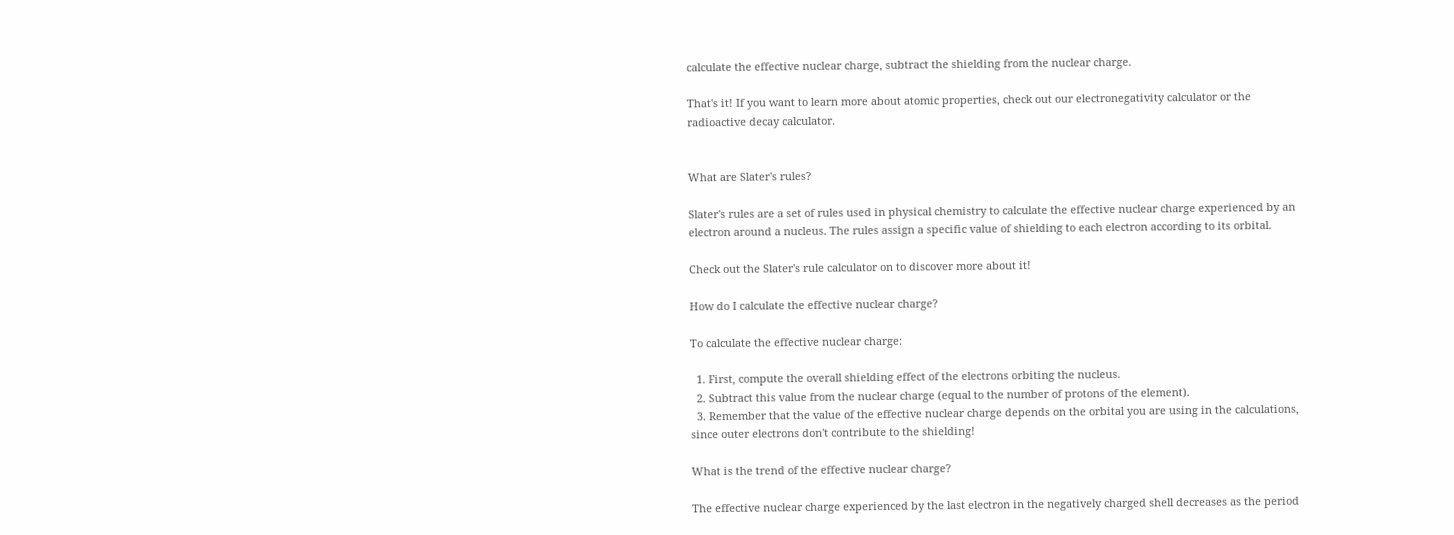calculate the effective nuclear charge, subtract the shielding from the nuclear charge.

That's it! If you want to learn more about atomic properties, check out our electronegativity calculator or the radioactive decay calculator.


What are Slater's rules?

Slater's rules are a set of rules used in physical chemistry to calculate the effective nuclear charge experienced by an electron around a nucleus. The rules assign a specific value of shielding to each electron according to its orbital.

Check out the Slater's rule calculator on to discover more about it!

How do I calculate the effective nuclear charge?

To calculate the effective nuclear charge:

  1. First, compute the overall shielding effect of the electrons orbiting the nucleus.
  2. Subtract this value from the nuclear charge (equal to the number of protons of the element).
  3. Remember that the value of the effective nuclear charge depends on the orbital you are using in the calculations, since outer electrons don't contribute to the shielding!

What is the trend of the effective nuclear charge?

The effective nuclear charge experienced by the last electron in the negatively charged shell decreases as the period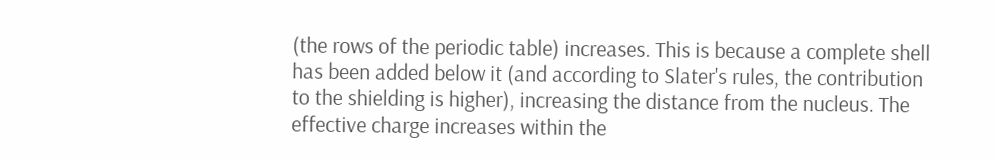(the rows of the periodic table) increases. This is because a complete shell has been added below it (and according to Slater's rules, the contribution to the shielding is higher), increasing the distance from the nucleus. The effective charge increases within the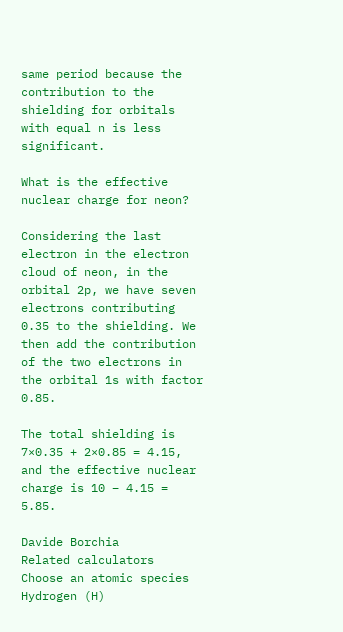same period because the contribution to the shielding for orbitals with equal n is less significant.

What is the effective nuclear charge for neon?

Considering the last electron in the electron cloud of neon, in the orbital 2p, we have seven electrons contributing 0.35 to the shielding. We then add the contribution of the two electrons in the orbital 1s with factor 0.85.

The total shielding is 7×0.35 + 2×0.85 = 4.15, and the effective nuclear charge is 10 − 4.15 = 5.85.

Davide Borchia
Related calculators
Choose an atomic species
Hydrogen (H)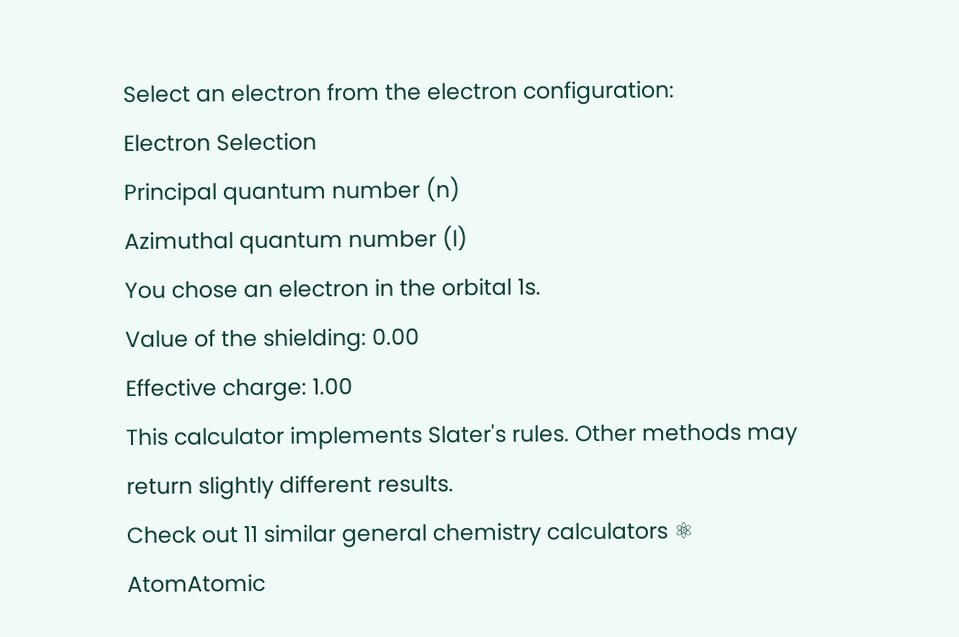Select an electron from the electron configuration:
Electron Selection
Principal quantum number (n)
Azimuthal quantum number (l)
You chose an electron in the orbital 1s.
Value of the shielding: 0.00
Effective charge: 1.00
This calculator implements Slater's rules. Other methods may return slightly different results.
Check out 11 similar general chemistry calculators ⚛
AtomAtomic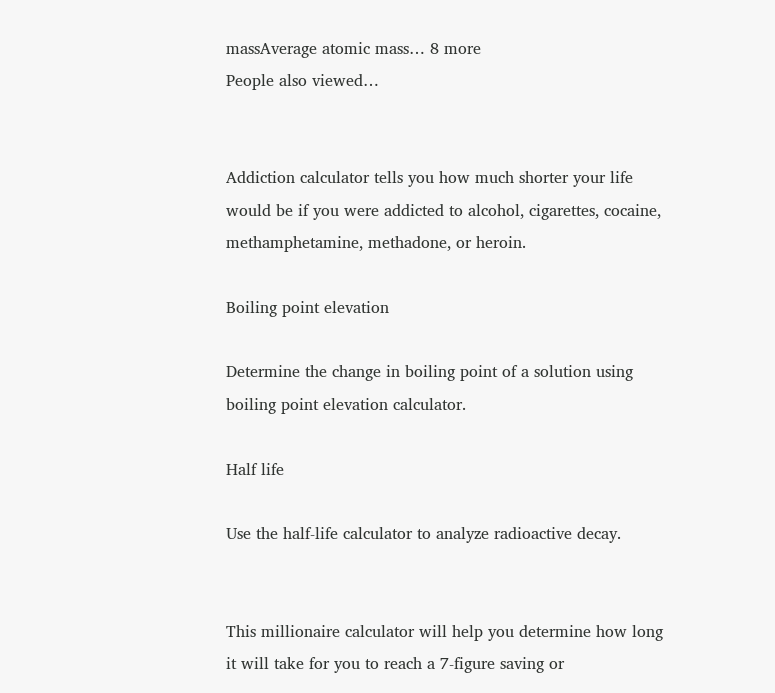massAverage atomic mass… 8 more
People also viewed…


Addiction calculator tells you how much shorter your life would be if you were addicted to alcohol, cigarettes, cocaine, methamphetamine, methadone, or heroin.

Boiling point elevation

Determine the change in boiling point of a solution using boiling point elevation calculator.

Half life

Use the half-life calculator to analyze radioactive decay.


This millionaire calculator will help you determine how long it will take for you to reach a 7-figure saving or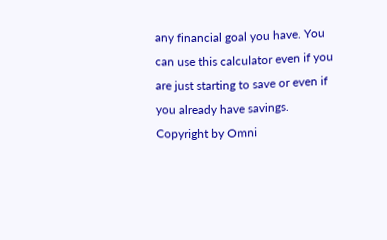any financial goal you have. You can use this calculator even if you are just starting to save or even if you already have savings.
Copyright by Omni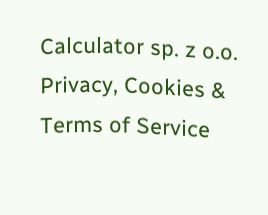Calculator sp. z o.o.
Privacy, Cookies & Terms of Service